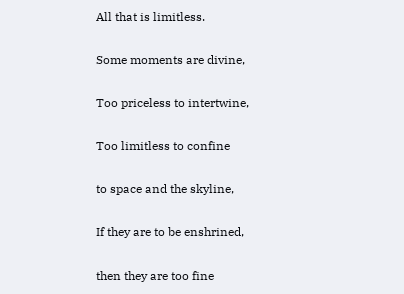All that is limitless.

Some moments are divine,

Too priceless to intertwine,

Too limitless to confine

to space and the skyline,

If they are to be enshrined,

then they are too fine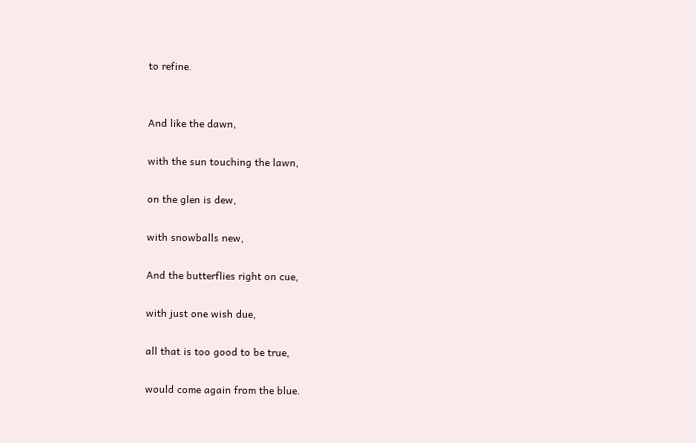to refine.


And like the dawn,

with the sun touching the lawn,

on the glen is dew,

with snowballs new,

And the butterflies right on cue,

with just one wish due,

all that is too good to be true,

would come again from the blue.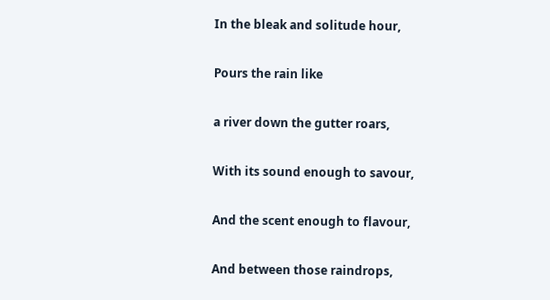In the bleak and solitude hour,

Pours the rain like

a river down the gutter roars,

With its sound enough to savour,

And the scent enough to flavour,

And between those raindrops,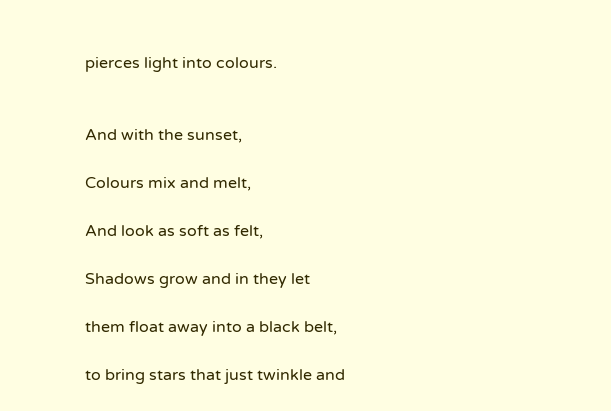pierces light into colours.


And with the sunset,

Colours mix and melt,

And look as soft as felt,

Shadows grow and in they let

them float away into a black belt,

to bring stars that just twinkle and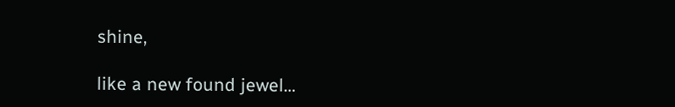shine,

like a new found jewel…